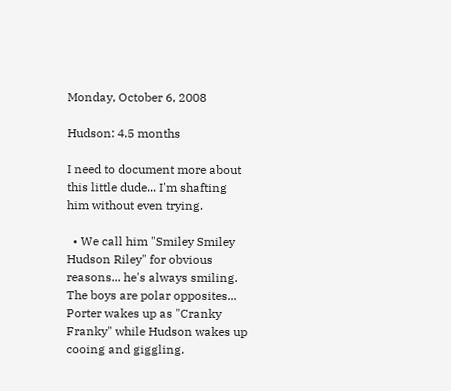Monday, October 6, 2008

Hudson: 4.5 months

I need to document more about this little dude... I'm shafting him without even trying.

  • We call him "Smiley Smiley Hudson Riley" for obvious reasons... he's always smiling. The boys are polar opposites... Porter wakes up as "Cranky Franky" while Hudson wakes up cooing and giggling.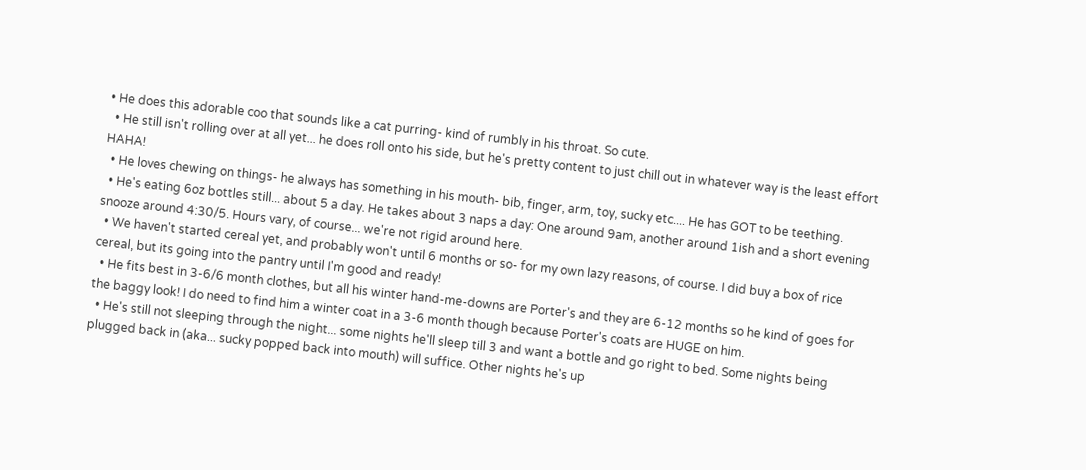• He does this adorable coo that sounds like a cat purring- kind of rumbly in his throat. So cute.
  • He still isn't rolling over at all yet... he does roll onto his side, but he's pretty content to just chill out in whatever way is the least effort HAHA!
  • He loves chewing on things- he always has something in his mouth- bib, finger, arm, toy, sucky etc.... He has GOT to be teething.
  • He's eating 6oz bottles still... about 5 a day. He takes about 3 naps a day: One around 9am, another around 1ish and a short evening snooze around 4:30/5. Hours vary, of course... we're not rigid around here.
  • We haven't started cereal yet, and probably won't until 6 months or so- for my own lazy reasons, of course. I did buy a box of rice cereal, but its going into the pantry until I'm good and ready!
  • He fits best in 3-6/6 month clothes, but all his winter hand-me-downs are Porter's and they are 6-12 months so he kind of goes for the baggy look! I do need to find him a winter coat in a 3-6 month though because Porter's coats are HUGE on him.
  • He's still not sleeping through the night... some nights he'll sleep till 3 and want a bottle and go right to bed. Some nights being plugged back in (aka... sucky popped back into mouth) will suffice. Other nights he's up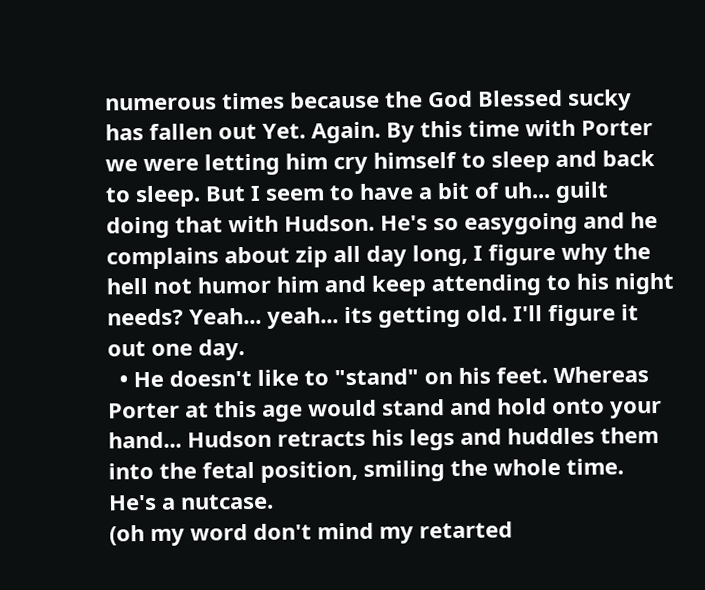numerous times because the God Blessed sucky has fallen out Yet. Again. By this time with Porter we were letting him cry himself to sleep and back to sleep. But I seem to have a bit of uh... guilt doing that with Hudson. He's so easygoing and he complains about zip all day long, I figure why the hell not humor him and keep attending to his night needs? Yeah... yeah... its getting old. I'll figure it out one day.
  • He doesn't like to "stand" on his feet. Whereas Porter at this age would stand and hold onto your hand... Hudson retracts his legs and huddles them into the fetal position, smiling the whole time. He's a nutcase.
(oh my word don't mind my retarted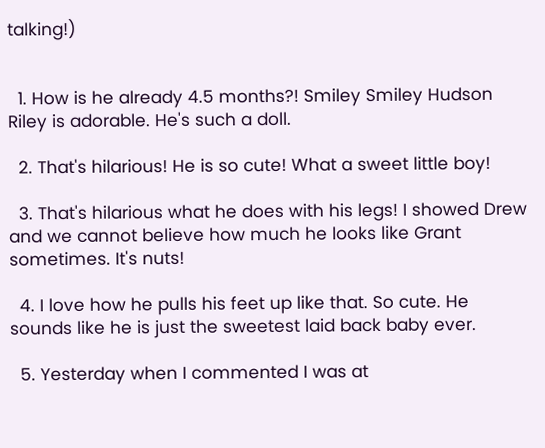talking!)


  1. How is he already 4.5 months?! Smiley Smiley Hudson Riley is adorable. He's such a doll.

  2. That's hilarious! He is so cute! What a sweet little boy!

  3. That's hilarious what he does with his legs! I showed Drew and we cannot believe how much he looks like Grant sometimes. It's nuts!

  4. I love how he pulls his feet up like that. So cute. He sounds like he is just the sweetest laid back baby ever.

  5. Yesterday when I commented I was at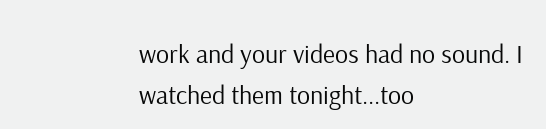work and your videos had no sound. I watched them tonight...too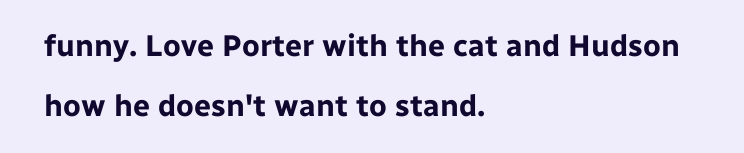funny. Love Porter with the cat and Hudson how he doesn't want to stand.